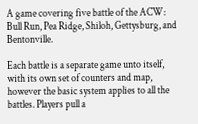A game covering five battle of the ACW: Bull Run, Pea Ridge, Shiloh, Gettysburg, and Bentonville.

Each battle is a separate game unto itself, with its own set of counters and map, however the basic system applies to all the battles. Players pull a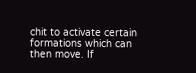chit to activate certain formations which can then move. If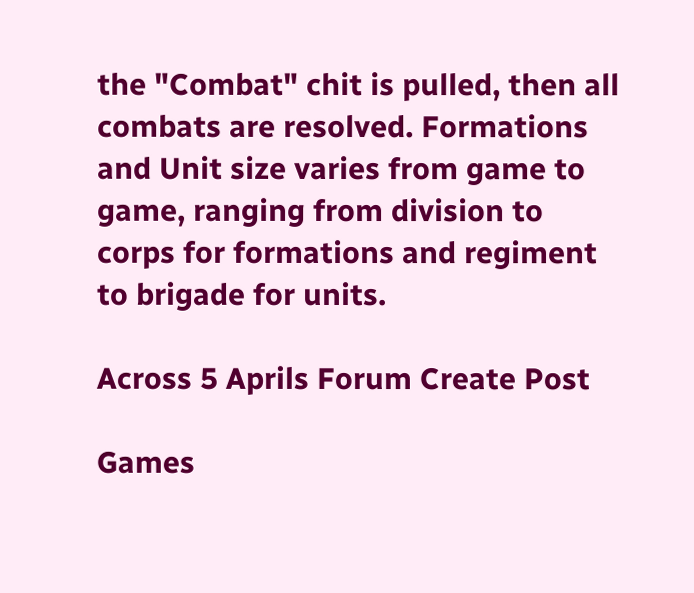the "Combat" chit is pulled, then all combats are resolved. Formations and Unit size varies from game to game, ranging from division to corps for formations and regiment to brigade for units.

Across 5 Aprils Forum Create Post

Games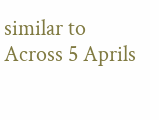similar to Across 5 Aprils